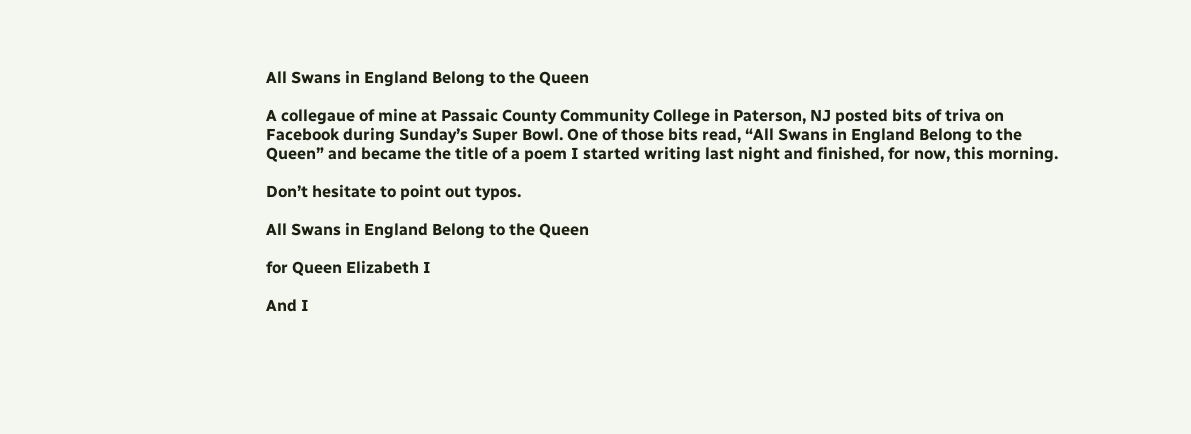All Swans in England Belong to the Queen

A collegaue of mine at Passaic County Community College in Paterson, NJ posted bits of triva on Facebook during Sunday’s Super Bowl. One of those bits read, “All Swans in England Belong to the Queen” and became the title of a poem I started writing last night and finished, for now, this morning.

Don’t hesitate to point out typos.

All Swans in England Belong to the Queen

for Queen Elizabeth I

And I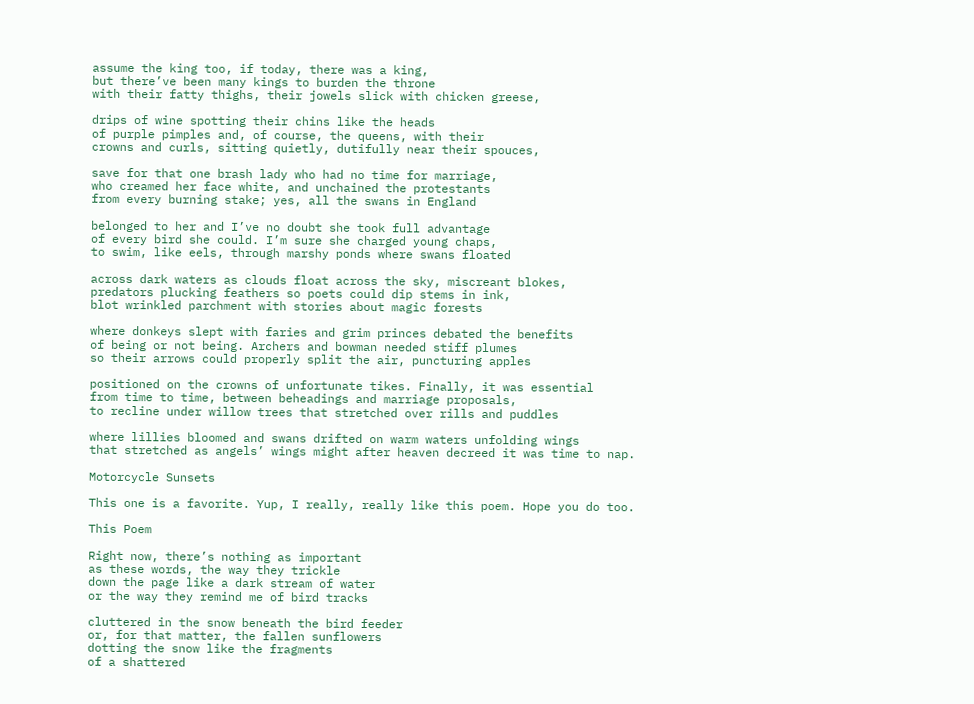assume the king too, if today, there was a king,
but there’ve been many kings to burden the throne
with their fatty thighs, their jowels slick with chicken greese,

drips of wine spotting their chins like the heads
of purple pimples and, of course, the queens, with their
crowns and curls, sitting quietly, dutifully near their spouces,

save for that one brash lady who had no time for marriage,
who creamed her face white, and unchained the protestants
from every burning stake; yes, all the swans in England

belonged to her and I’ve no doubt she took full advantage
of every bird she could. I’m sure she charged young chaps,
to swim, like eels, through marshy ponds where swans floated

across dark waters as clouds float across the sky, miscreant blokes,
predators plucking feathers so poets could dip stems in ink,
blot wrinkled parchment with stories about magic forests

where donkeys slept with faries and grim princes debated the benefits
of being or not being. Archers and bowman needed stiff plumes
so their arrows could properly split the air, puncturing apples

positioned on the crowns of unfortunate tikes. Finally, it was essential
from time to time, between beheadings and marriage proposals,
to recline under willow trees that stretched over rills and puddles

where lillies bloomed and swans drifted on warm waters unfolding wings
that stretched as angels’ wings might after heaven decreed it was time to nap.

Motorcycle Sunsets

This one is a favorite. Yup, I really, really like this poem. Hope you do too.

This Poem

Right now, there’s nothing as important
as these words, the way they trickle
down the page like a dark stream of water
or the way they remind me of bird tracks

cluttered in the snow beneath the bird feeder
or, for that matter, the fallen sunflowers
dotting the snow like the fragments
of a shattered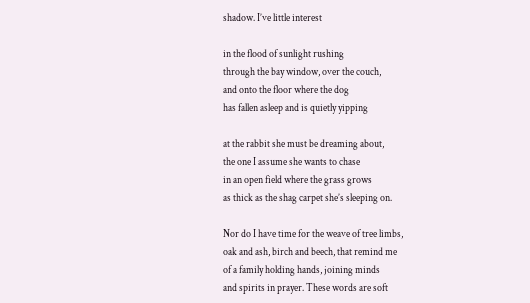shadow. I’ve little interest

in the flood of sunlight rushing
through the bay window, over the couch,
and onto the floor where the dog
has fallen asleep and is quietly yipping

at the rabbit she must be dreaming about,
the one I assume she wants to chase
in an open field where the grass grows
as thick as the shag carpet she’s sleeping on.

Nor do I have time for the weave of tree limbs,
oak and ash, birch and beech, that remind me
of a family holding hands, joining minds
and spirits in prayer. These words are soft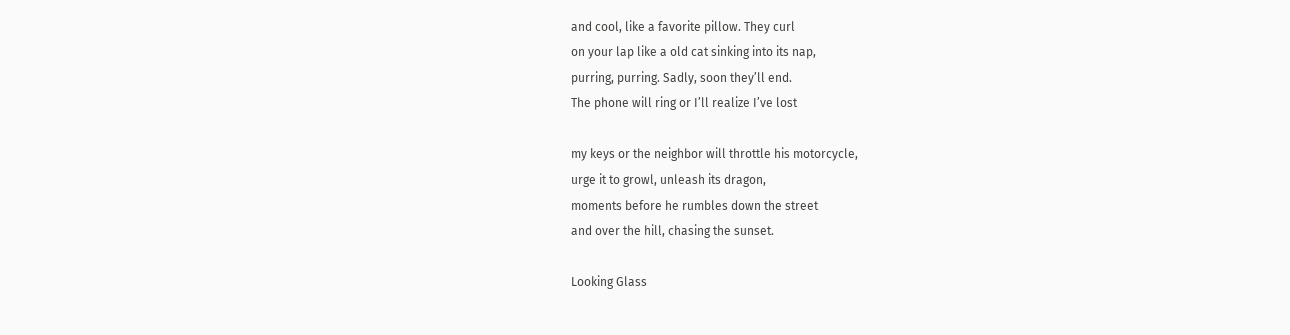and cool, like a favorite pillow. They curl
on your lap like a old cat sinking into its nap,
purring, purring. Sadly, soon they’ll end.
The phone will ring or I’ll realize I’ve lost

my keys or the neighbor will throttle his motorcycle,
urge it to growl, unleash its dragon,
moments before he rumbles down the street
and over the hill, chasing the sunset.

Looking Glass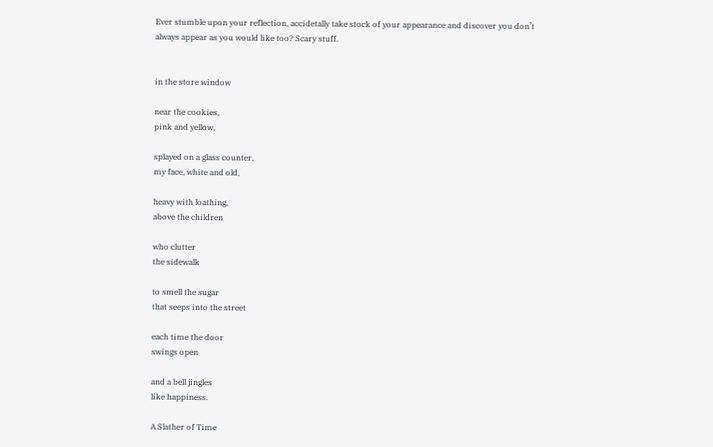Ever stumble upon your reflection, accidetally take stock of your appearance and discover you don’t always appear as you would like too? Scary stuff.


in the store window

near the cookies,
pink and yellow,

splayed on a glass counter,
my face, white and old,

heavy with loathing,
above the children

who clutter
the sidewalk

to smell the sugar
that seeps into the street

each time the door
swings open

and a bell jingles
like happiness.

A Slather of Time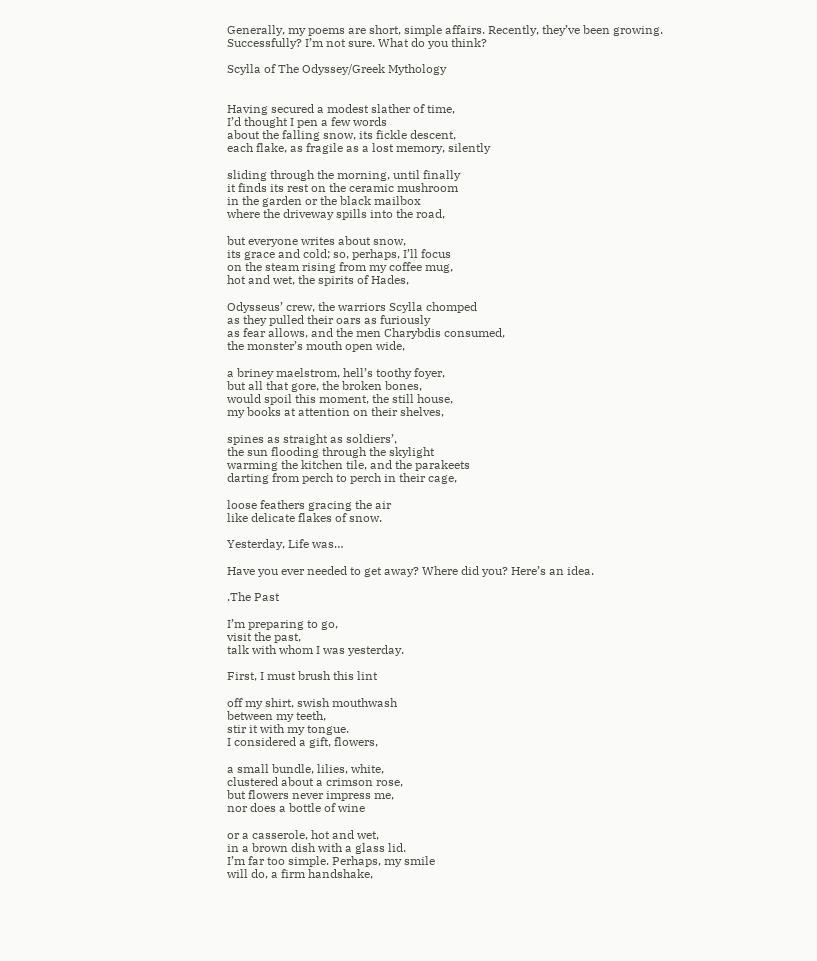Generally, my poems are short, simple affairs. Recently, they’ve been growing. Successfully? I’m not sure. What do you think?

Scylla of The Odyssey/Greek Mythology


Having secured a modest slather of time,
I’d thought I pen a few words
about the falling snow, its fickle descent,
each flake, as fragile as a lost memory, silently

sliding through the morning, until finally
it finds its rest on the ceramic mushroom
in the garden or the black mailbox
where the driveway spills into the road,

but everyone writes about snow,
its grace and cold; so, perhaps, I’ll focus
on the steam rising from my coffee mug,
hot and wet, the spirits of Hades,

Odysseus’ crew, the warriors Scylla chomped
as they pulled their oars as furiously
as fear allows, and the men Charybdis consumed,
the monster’s mouth open wide,

a briney maelstrom, hell’s toothy foyer,
but all that gore, the broken bones,
would spoil this moment, the still house,
my books at attention on their shelves,

spines as straight as soldiers’,
the sun flooding through the skylight
warming the kitchen tile, and the parakeets
darting from perch to perch in their cage,

loose feathers gracing the air
like delicate flakes of snow.

Yesterday, Life was…

Have you ever needed to get away? Where did you? Here’s an idea.

.The Past

I’m preparing to go,
visit the past,
talk with whom I was yesterday.

First, I must brush this lint

off my shirt, swish mouthwash
between my teeth,
stir it with my tongue.
I considered a gift, flowers,

a small bundle, lilies, white,
clustered about a crimson rose,
but flowers never impress me,
nor does a bottle of wine

or a casserole, hot and wet,
in a brown dish with a glass lid.
I’m far too simple. Perhaps, my smile
will do, a firm handshake,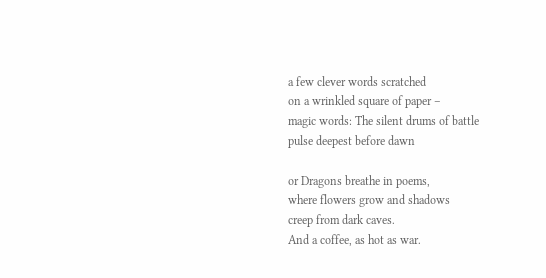a few clever words scratched
on a wrinkled square of paper –
magic words: The silent drums of battle
pulse deepest before dawn

or Dragons breathe in poems,
where flowers grow and shadows
creep from dark caves.
And a coffee, as hot as war.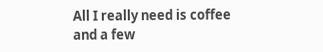All I really need is coffee
and a few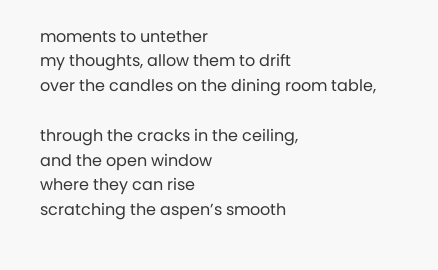moments to untether
my thoughts, allow them to drift
over the candles on the dining room table,

through the cracks in the ceiling,
and the open window
where they can rise
scratching the aspen’s smooth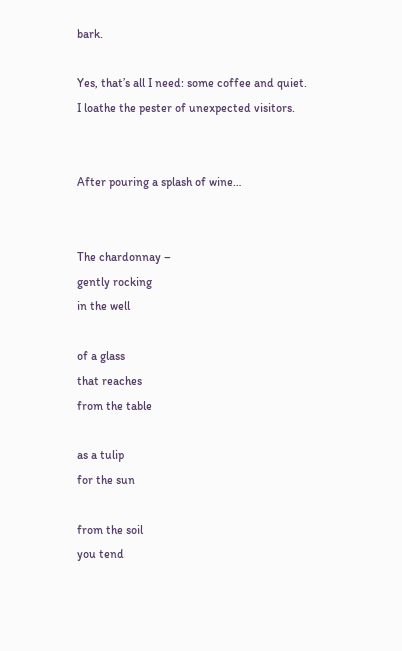bark.

Yes, that’s all I need: some coffee and quiet.
I loathe the pester of unexpected visitors.


After pouring a splash of wine…


The chardonnay –
gently rocking
in the well

of a glass
that reaches
from the table

as a tulip
for the sun

from the soil
you tend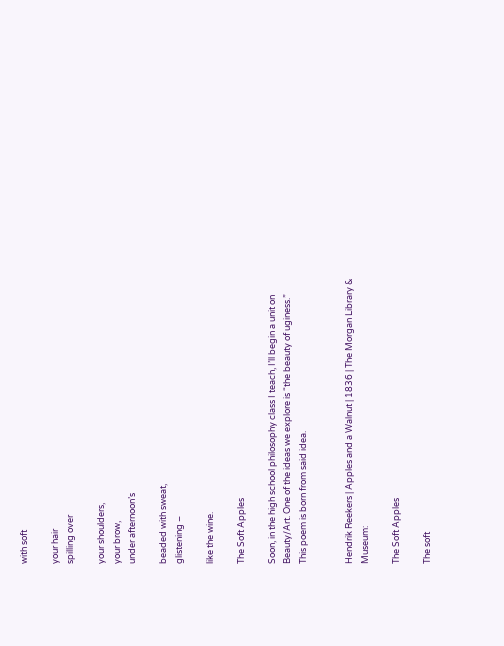with soft

your hair
spilling over

your shoulders,
your brow,
under afternoon’s

beaded with sweat,
glistening –

like the wine.

The Soft Apples

Soon, in the high school philosophy class I teach, I’ll begin a unit on Beauty/Art. One of the ideas we explore is “the beauty of uginess.” This poem is born from said idea.


Hendrik Reekers | Apples and a Walnut | 1836 | The Morgan Library & Museum:

The Soft Apples

The soft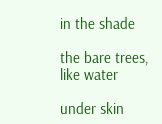in the shade

the bare trees,
like water

under skin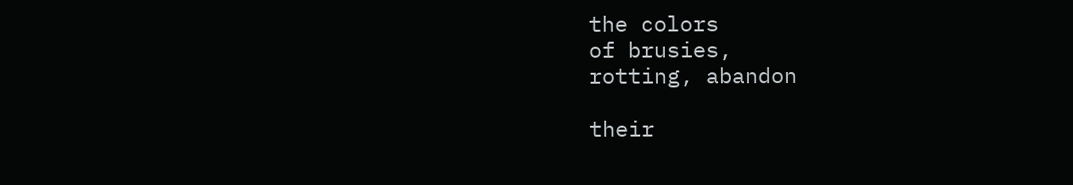the colors
of brusies,
rotting, abandon

their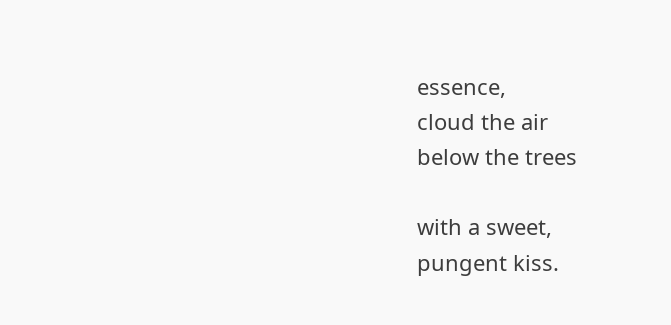essence,
cloud the air
below the trees

with a sweet,
pungent kiss.